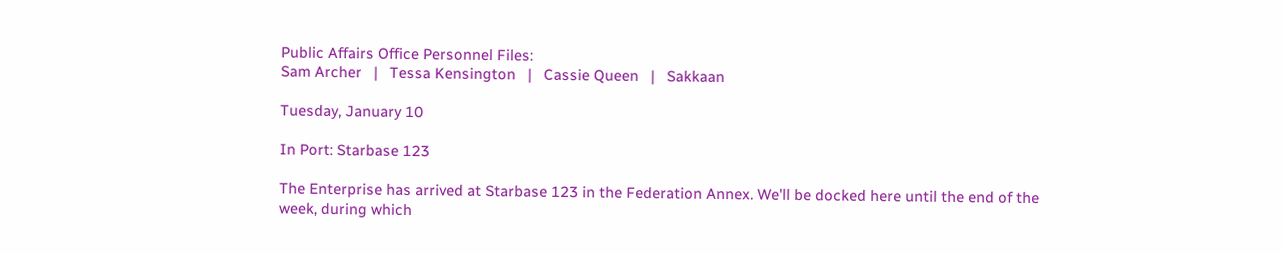Public Affairs Office Personnel Files:
Sam Archer   |   Tessa Kensington   |   Cassie Queen   |   Sakkaan

Tuesday, January 10

In Port: Starbase 123

The Enterprise has arrived at Starbase 123 in the Federation Annex. We'll be docked here until the end of the week, during which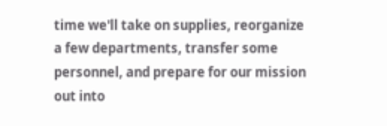time we'll take on supplies, reorganize a few departments, transfer some personnel, and prepare for our mission out into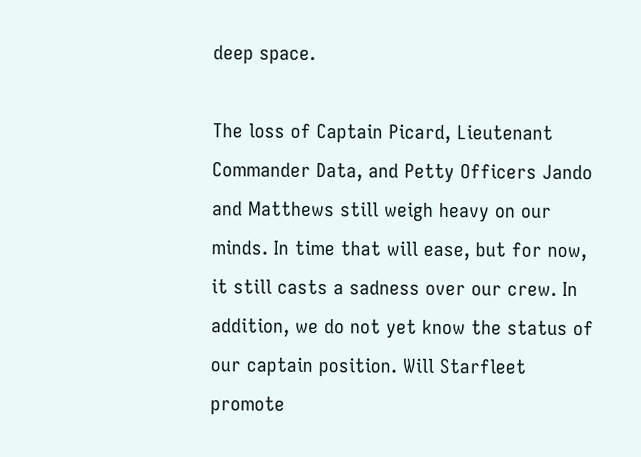deep space.

The loss of Captain Picard, Lieutenant Commander Data, and Petty Officers Jando and Matthews still weigh heavy on our minds. In time that will ease, but for now, it still casts a sadness over our crew. In addition, we do not yet know the status of our captain position. Will Starfleet promote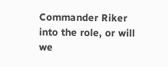Commander Riker into the role, or will we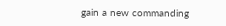gain a new commanding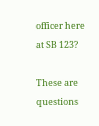officer here at SB 123?

These are questions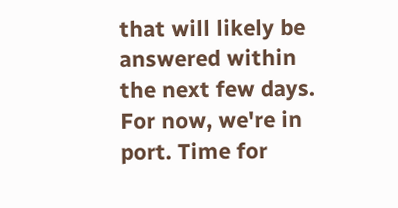that will likely be answered within the next few days. For now, we're in port. Time for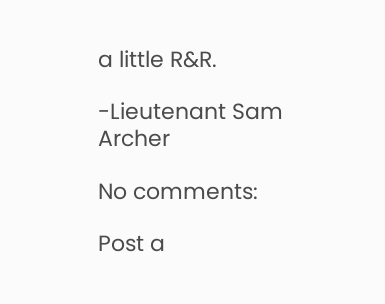a little R&R.

-Lieutenant Sam Archer

No comments:

Post a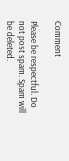Comment

Please be respectful. Do not post spam. Spam will be deleted.